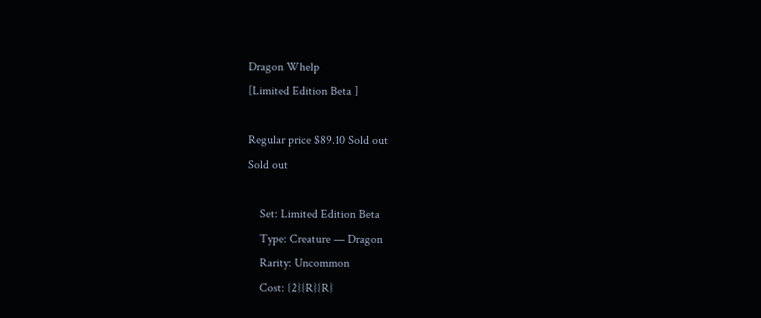Dragon Whelp
[Limited Edition Beta ]

Regular price $89.10 Sold out
Sold out

    Set: Limited Edition Beta
    Type: Creature — Dragon
    Rarity: Uncommon
    Cost: {2}{R}{R}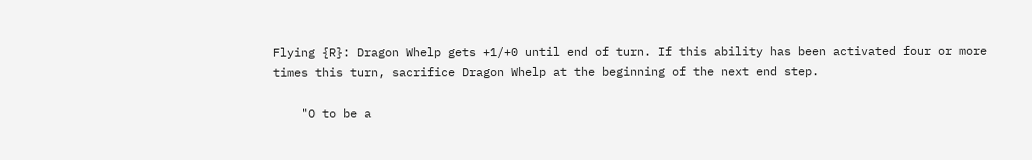Flying {R}: Dragon Whelp gets +1/+0 until end of turn. If this ability has been activated four or more times this turn, sacrifice Dragon Whelp at the beginning of the next end step.

    "O to be a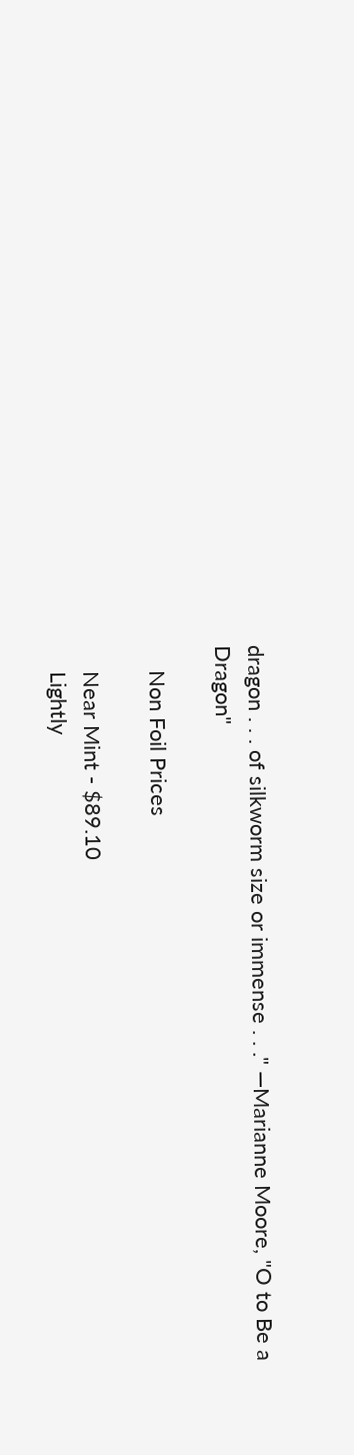dragon . . . of silkworm size or immense . . ." —Marianne Moore, "O to Be a Dragon"

    Non Foil Prices

    Near Mint - $89.10
    Lightly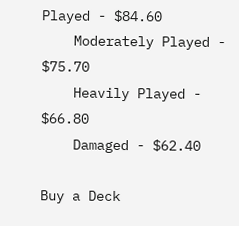Played - $84.60
    Moderately Played - $75.70
    Heavily Played - $66.80
    Damaged - $62.40

Buy a Deck